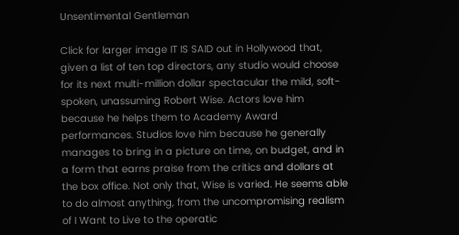Unsentimental Gentleman

Click for larger image IT IS SAID out in Hollywood that, given a list of ten top directors, any studio would choose for its next multi-million dollar spectacular the mild, soft-spoken, unassuming Robert Wise. Actors love him because he helps them to Academy Award performances. Studios love him because he generally manages to bring in a picture on time, on budget, and in a form that earns praise from the critics and dollars at the box office. Not only that, Wise is varied. He seems able to do almost anything, from the uncompromising realism of I Want to Live to the operatic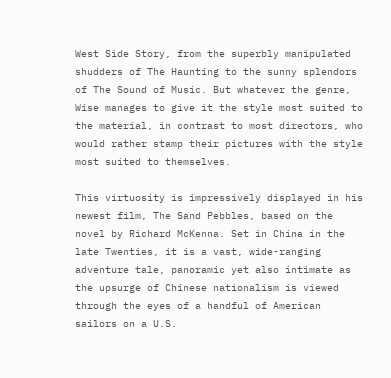West Side Story, from the superbly manipulated shudders of The Haunting to the sunny splendors of The Sound of Music. But whatever the genre, Wise manages to give it the style most suited to the material, in contrast to most directors, who would rather stamp their pictures with the style most suited to themselves.

This virtuosity is impressively displayed in his newest film, The Sand Pebbles, based on the novel by Richard McKenna. Set in China in the late Twenties, it is a vast, wide-ranging adventure tale, panoramic yet also intimate as the upsurge of Chinese nationalism is viewed through the eyes of a handful of American sailors on a U.S.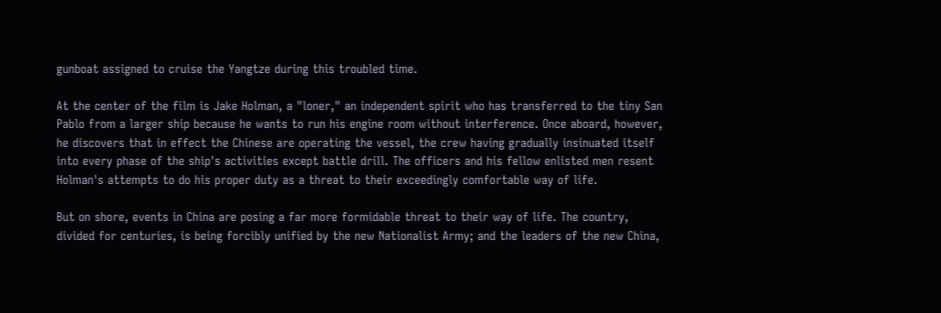gunboat assigned to cruise the Yangtze during this troubled time.

At the center of the film is Jake Holman, a "loner," an independent spirit who has transferred to the tiny San Pablo from a larger ship because he wants to run his engine room without interference. Once aboard, however, he discovers that in effect the Chinese are operating the vessel, the crew having gradually insinuated itself into every phase of the ship's activities except battle drill. The officers and his fellow enlisted men resent Holman's attempts to do his proper duty as a threat to their exceedingly comfortable way of life.

But on shore, events in China are posing a far more formidable threat to their way of life. The country, divided for centuries, is being forcibly unified by the new Nationalist Army; and the leaders of the new China,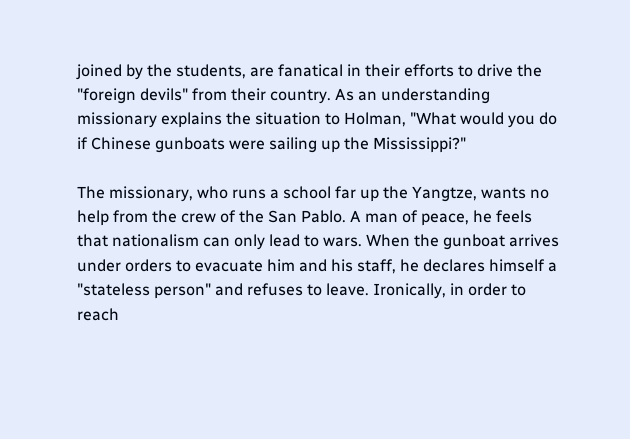joined by the students, are fanatical in their efforts to drive the "foreign devils" from their country. As an understanding missionary explains the situation to Holman, "What would you do if Chinese gunboats were sailing up the Mississippi?"

The missionary, who runs a school far up the Yangtze, wants no help from the crew of the San Pablo. A man of peace, he feels that nationalism can only lead to wars. When the gunboat arrives under orders to evacuate him and his staff, he declares himself a "stateless person" and refuses to leave. Ironically, in order to reach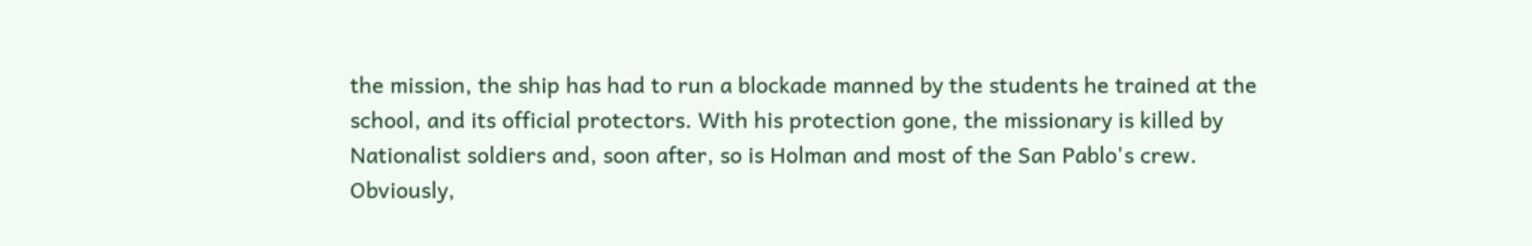the mission, the ship has had to run a blockade manned by the students he trained at the school, and its official protectors. With his protection gone, the missionary is killed by Nationalist soldiers and, soon after, so is Holman and most of the San Pablo's crew. Obviously,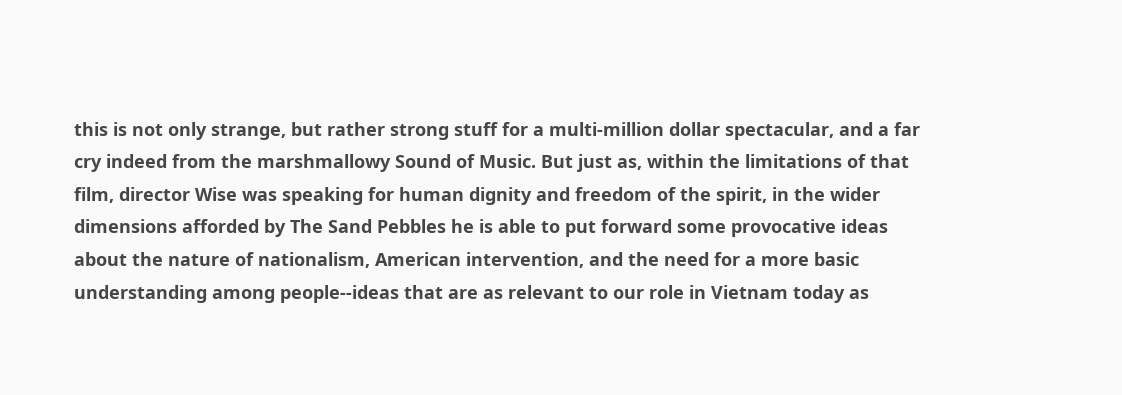this is not only strange, but rather strong stuff for a multi-million dollar spectacular, and a far cry indeed from the marshmallowy Sound of Music. But just as, within the limitations of that film, director Wise was speaking for human dignity and freedom of the spirit, in the wider dimensions afforded by The Sand Pebbles he is able to put forward some provocative ideas about the nature of nationalism, American intervention, and the need for a more basic understanding among people--ideas that are as relevant to our role in Vietnam today as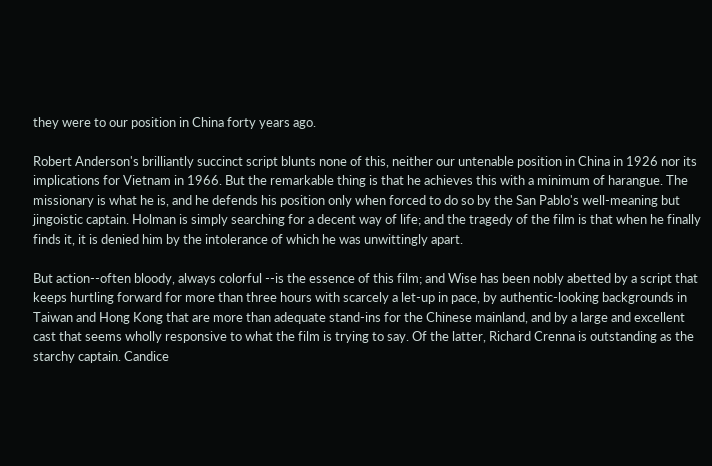they were to our position in China forty years ago.

Robert Anderson's brilliantly succinct script blunts none of this, neither our untenable position in China in 1926 nor its implications for Vietnam in 1966. But the remarkable thing is that he achieves this with a minimum of harangue. The missionary is what he is, and he defends his position only when forced to do so by the San Pablo's well-meaning but jingoistic captain. Holman is simply searching for a decent way of life; and the tragedy of the film is that when he finally finds it, it is denied him by the intolerance of which he was unwittingly apart.

But action--often bloody, always colorful --is the essence of this film; and Wise has been nobly abetted by a script that keeps hurtling forward for more than three hours with scarcely a let-up in pace, by authentic-looking backgrounds in Taiwan and Hong Kong that are more than adequate stand-ins for the Chinese mainland, and by a large and excellent cast that seems wholly responsive to what the film is trying to say. Of the latter, Richard Crenna is outstanding as the starchy captain. Candice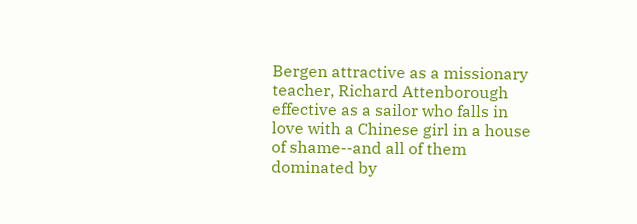Bergen attractive as a missionary teacher, Richard Attenborough effective as a sailor who falls in love with a Chinese girl in a house of shame--and all of them dominated by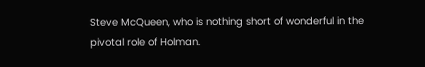Steve McQueen, who is nothing short of wonderful in the pivotal role of Holman.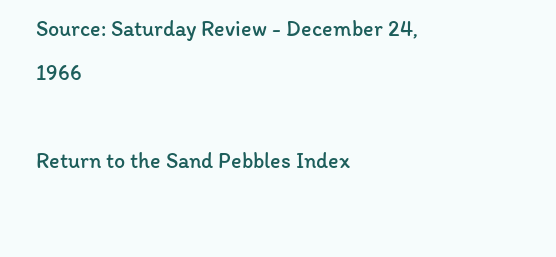Source: Saturday Review - December 24, 1966

Return to the Sand Pebbles Index